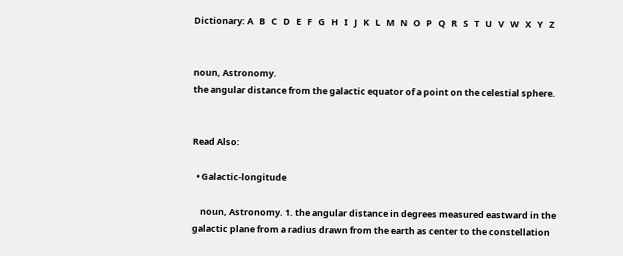Dictionary: A   B   C   D   E   F   G   H   I   J   K   L   M   N   O   P   Q   R   S   T   U   V   W   X   Y   Z


noun, Astronomy.
the angular distance from the galactic equator of a point on the celestial sphere.


Read Also:

  • Galactic-longitude

    noun, Astronomy. 1. the angular distance in degrees measured eastward in the galactic plane from a radius drawn from the earth as center to the constellation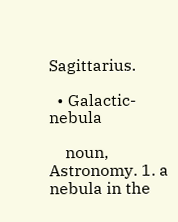Sagittarius.

  • Galactic-nebula

    noun, Astronomy. 1. a nebula in the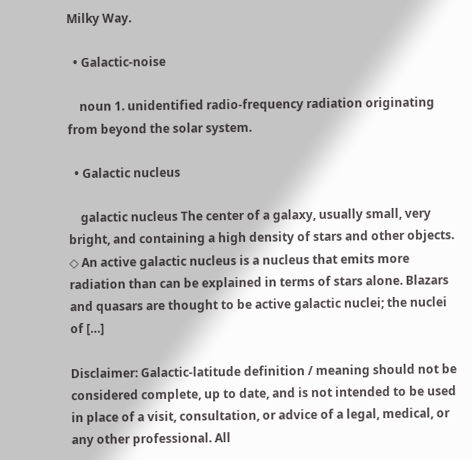Milky Way.

  • Galactic-noise

    noun 1. unidentified radio-frequency radiation originating from beyond the solar system.

  • Galactic nucleus

    galactic nucleus The center of a galaxy, usually small, very bright, and containing a high density of stars and other objects. ◇ An active galactic nucleus is a nucleus that emits more radiation than can be explained in terms of stars alone. Blazars and quasars are thought to be active galactic nuclei; the nuclei of […]

Disclaimer: Galactic-latitude definition / meaning should not be considered complete, up to date, and is not intended to be used in place of a visit, consultation, or advice of a legal, medical, or any other professional. All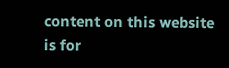content on this website is for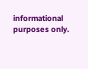informational purposes only.